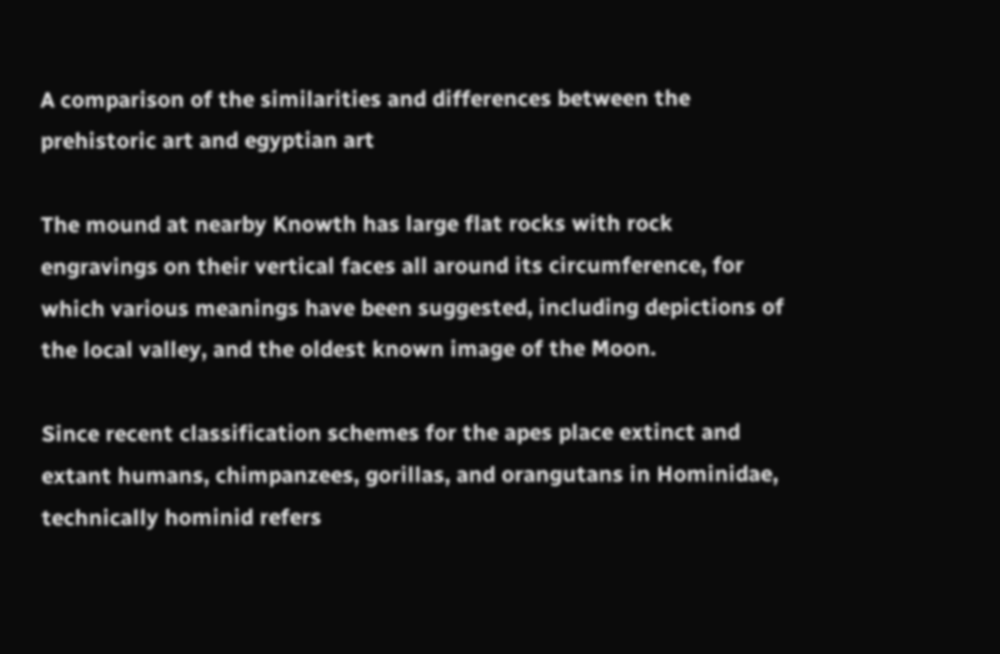A comparison of the similarities and differences between the prehistoric art and egyptian art

The mound at nearby Knowth has large flat rocks with rock engravings on their vertical faces all around its circumference, for which various meanings have been suggested, including depictions of the local valley, and the oldest known image of the Moon.

Since recent classification schemes for the apes place extinct and extant humans, chimpanzees, gorillas, and orangutans in Hominidae, technically hominid refers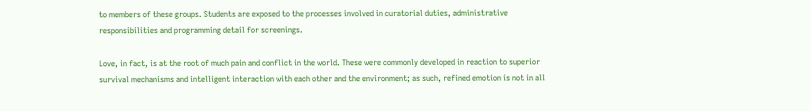to members of these groups. Students are exposed to the processes involved in curatorial duties, administrative responsibilities and programming detail for screenings.

Love, in fact, is at the root of much pain and conflict in the world. These were commonly developed in reaction to superior survival mechanisms and intelligent interaction with each other and the environment; as such, refined emotion is not in all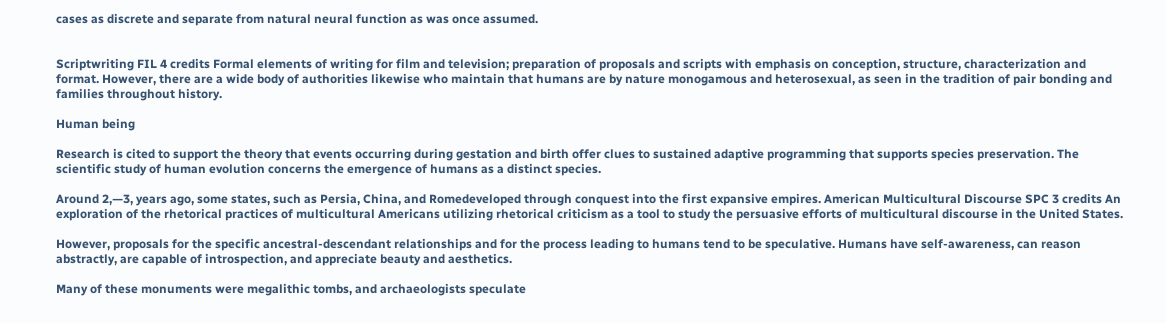cases as discrete and separate from natural neural function as was once assumed.


Scriptwriting FIL 4 credits Formal elements of writing for film and television; preparation of proposals and scripts with emphasis on conception, structure, characterization and format. However, there are a wide body of authorities likewise who maintain that humans are by nature monogamous and heterosexual, as seen in the tradition of pair bonding and families throughout history.

Human being

Research is cited to support the theory that events occurring during gestation and birth offer clues to sustained adaptive programming that supports species preservation. The scientific study of human evolution concerns the emergence of humans as a distinct species.

Around 2,—3, years ago, some states, such as Persia, China, and Romedeveloped through conquest into the first expansive empires. American Multicultural Discourse SPC 3 credits An exploration of the rhetorical practices of multicultural Americans utilizing rhetorical criticism as a tool to study the persuasive efforts of multicultural discourse in the United States.

However, proposals for the specific ancestral-descendant relationships and for the process leading to humans tend to be speculative. Humans have self-awareness, can reason abstractly, are capable of introspection, and appreciate beauty and aesthetics.

Many of these monuments were megalithic tombs, and archaeologists speculate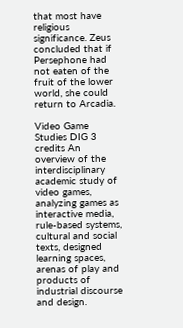that most have religious significance. Zeus concluded that if Persephone had not eaten of the fruit of the lower world, she could return to Arcadia.

Video Game Studies DIG 3 credits An overview of the interdisciplinary academic study of video games, analyzing games as interactive media, rule-based systems, cultural and social texts, designed learning spaces, arenas of play and products of industrial discourse and design.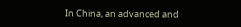In China, an advanced and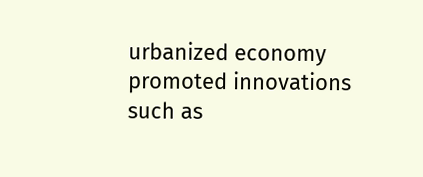urbanized economy promoted innovations such as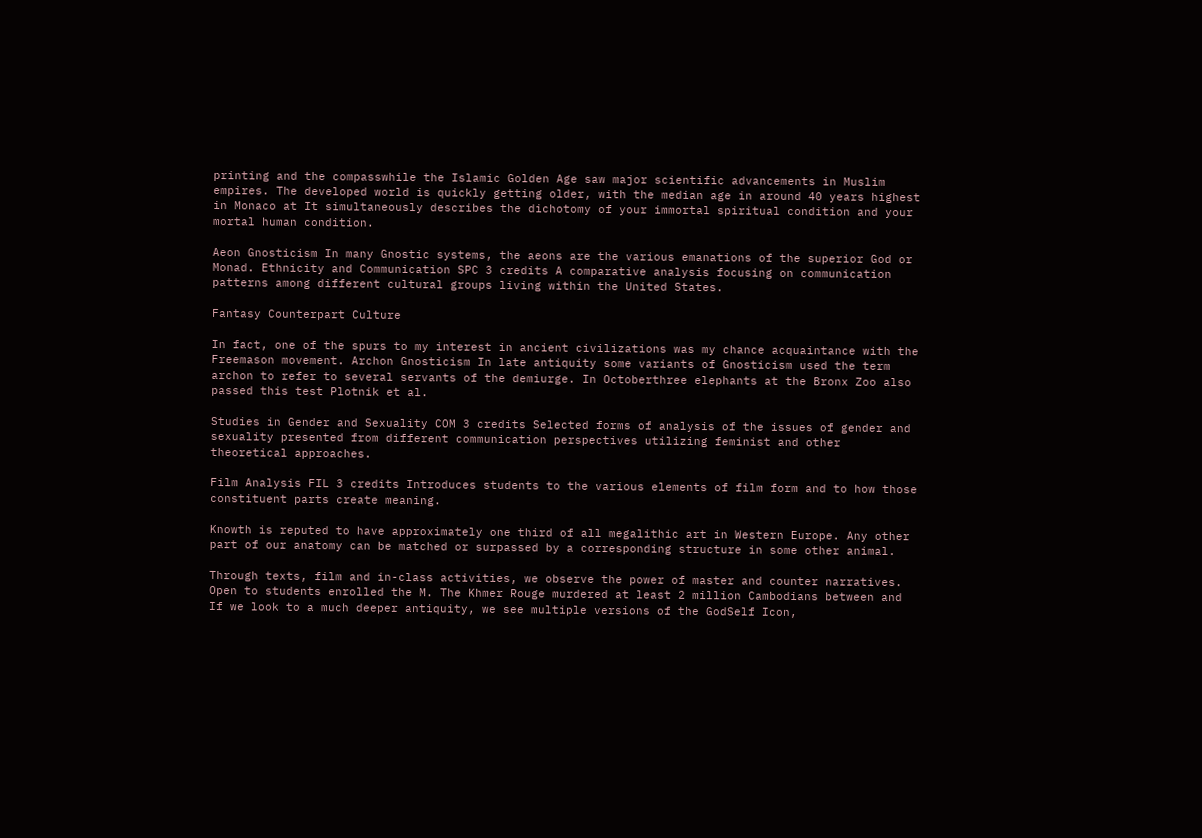printing and the compasswhile the Islamic Golden Age saw major scientific advancements in Muslim empires. The developed world is quickly getting older, with the median age in around 40 years highest in Monaco at It simultaneously describes the dichotomy of your immortal spiritual condition and your mortal human condition.

Aeon Gnosticism In many Gnostic systems, the aeons are the various emanations of the superior God or Monad. Ethnicity and Communication SPC 3 credits A comparative analysis focusing on communication patterns among different cultural groups living within the United States.

Fantasy Counterpart Culture

In fact, one of the spurs to my interest in ancient civilizations was my chance acquaintance with the Freemason movement. Archon Gnosticism In late antiquity some variants of Gnosticism used the term archon to refer to several servants of the demiurge. In Octoberthree elephants at the Bronx Zoo also passed this test Plotnik et al.

Studies in Gender and Sexuality COM 3 credits Selected forms of analysis of the issues of gender and sexuality presented from different communication perspectives utilizing feminist and other theoretical approaches.

Film Analysis FIL 3 credits Introduces students to the various elements of film form and to how those constituent parts create meaning.

Knowth is reputed to have approximately one third of all megalithic art in Western Europe. Any other part of our anatomy can be matched or surpassed by a corresponding structure in some other animal.

Through texts, film and in-class activities, we observe the power of master and counter narratives. Open to students enrolled the M. The Khmer Rouge murdered at least 2 million Cambodians between and If we look to a much deeper antiquity, we see multiple versions of the GodSelf Icon,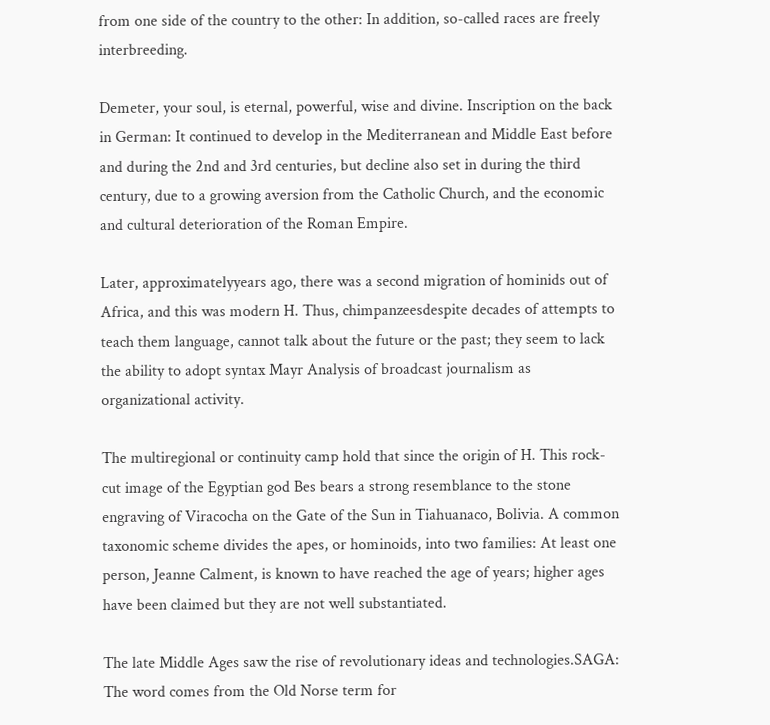from one side of the country to the other: In addition, so-called races are freely interbreeding.

Demeter, your soul, is eternal, powerful, wise and divine. Inscription on the back in German: It continued to develop in the Mediterranean and Middle East before and during the 2nd and 3rd centuries, but decline also set in during the third century, due to a growing aversion from the Catholic Church, and the economic and cultural deterioration of the Roman Empire.

Later, approximatelyyears ago, there was a second migration of hominids out of Africa, and this was modern H. Thus, chimpanzeesdespite decades of attempts to teach them language, cannot talk about the future or the past; they seem to lack the ability to adopt syntax Mayr Analysis of broadcast journalism as organizational activity.

The multiregional or continuity camp hold that since the origin of H. This rock-cut image of the Egyptian god Bes bears a strong resemblance to the stone engraving of Viracocha on the Gate of the Sun in Tiahuanaco, Bolivia. A common taxonomic scheme divides the apes, or hominoids, into two families: At least one person, Jeanne Calment, is known to have reached the age of years; higher ages have been claimed but they are not well substantiated.

The late Middle Ages saw the rise of revolutionary ideas and technologies.SAGA: The word comes from the Old Norse term for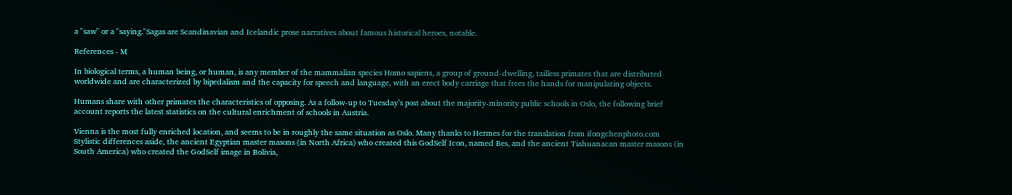a "saw" or a "saying."Sagas are Scandinavian and Icelandic prose narratives about famous historical heroes, notable.

References - M

In biological terms, a human being, or human, is any member of the mammalian species Homo sapiens, a group of ground-dwelling, tailless primates that are distributed worldwide and are characterized by bipedalism and the capacity for speech and language, with an erect body carriage that frees the hands for manipulating objects.

Humans share with other primates the characteristics of opposing. As a follow-up to Tuesday’s post about the majority-minority public schools in Oslo, the following brief account reports the latest statistics on the cultural enrichment of schools in Austria.

Vienna is the most fully enriched location, and seems to be in roughly the same situation as Oslo. Many thanks to Hermes for the translation from ifongchenphoto.com Stylistic differences aside, the ancient Egyptian master masons (in North Africa) who created this GodSelf Icon, named Bes, and the ancient Tiahuanacan master masons (in South America) who created the GodSelf image in Bolivia,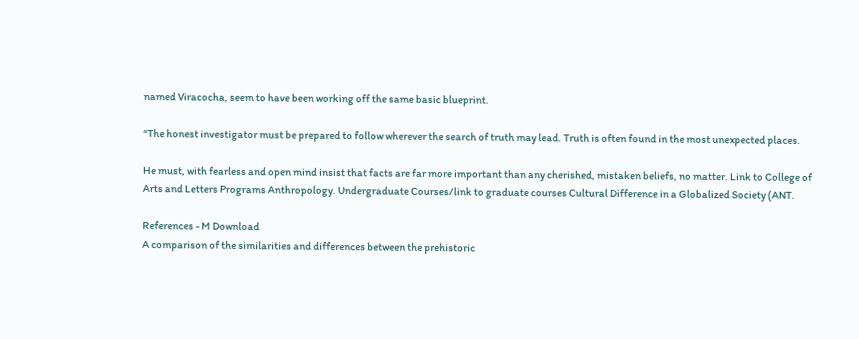named Viracocha, seem to have been working off the same basic blueprint.

“The honest investigator must be prepared to follow wherever the search of truth may lead. Truth is often found in the most unexpected places.

He must, with fearless and open mind insist that facts are far more important than any cherished, mistaken beliefs, no matter. Link to College of Arts and Letters Programs Anthropology. Undergraduate Courses/link to graduate courses Cultural Difference in a Globalized Society (ANT.

References - M Download
A comparison of the similarities and differences between the prehistoric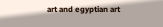art and egyptian art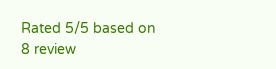Rated 5/5 based on 8 review